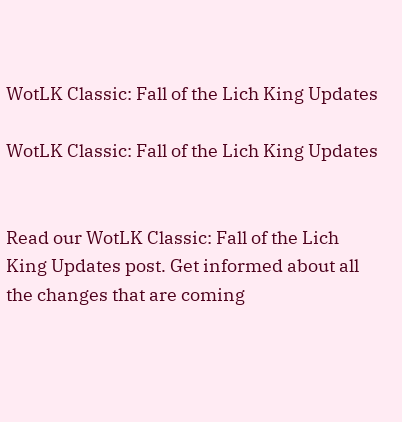WotLK Classic: Fall of the Lich King Updates

WotLK Classic: Fall of the Lich King Updates


Read our WotLK Classic: Fall of the Lich King Updates post. Get informed about all the changes that are coming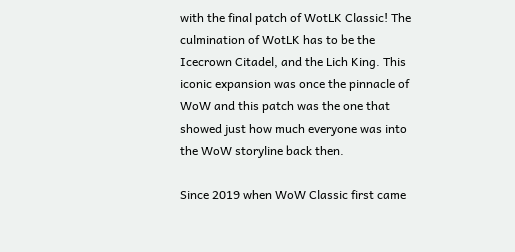with the final patch of WotLK Classic! The culmination of WotLK has to be the Icecrown Citadel, and the Lich King. This iconic expansion was once the pinnacle of WoW and this patch was the one that showed just how much everyone was into the WoW storyline back then.

Since 2019 when WoW Classic first came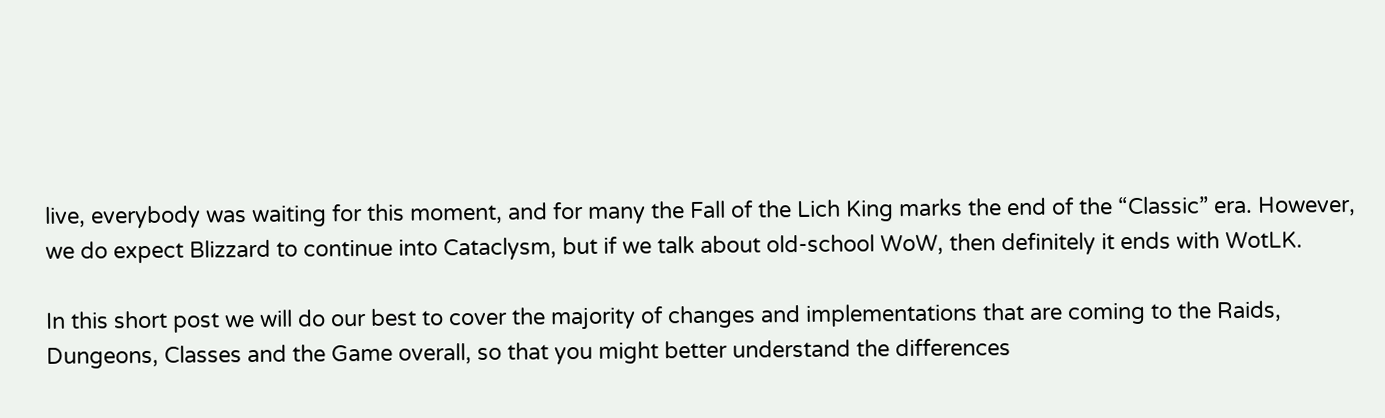live, everybody was waiting for this moment, and for many the Fall of the Lich King marks the end of the “Classic” era. However, we do expect Blizzard to continue into Cataclysm, but if we talk about old-school WoW, then definitely it ends with WotLK.

In this short post we will do our best to cover the majority of changes and implementations that are coming to the Raids, Dungeons, Classes and the Game overall, so that you might better understand the differences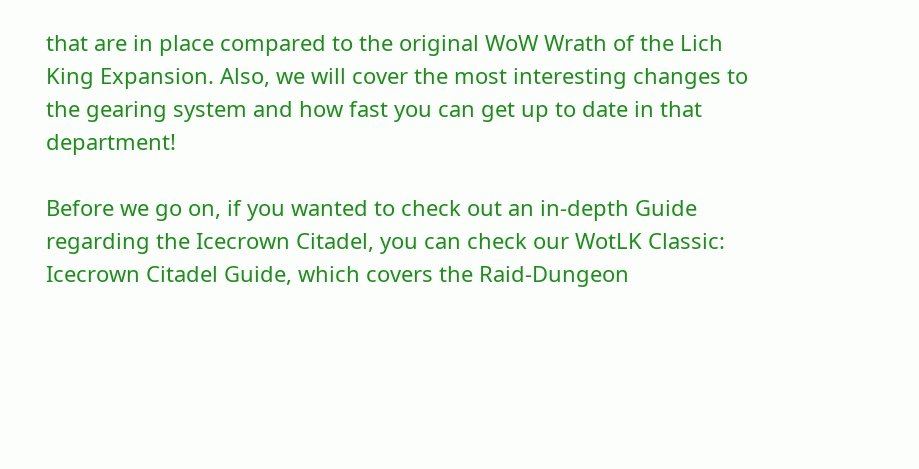that are in place compared to the original WoW Wrath of the Lich King Expansion. Also, we will cover the most interesting changes to the gearing system and how fast you can get up to date in that department!

Before we go on, if you wanted to check out an in-depth Guide regarding the Icecrown Citadel, you can check our WotLK Classic: Icecrown Citadel Guide, which covers the Raid-Dungeon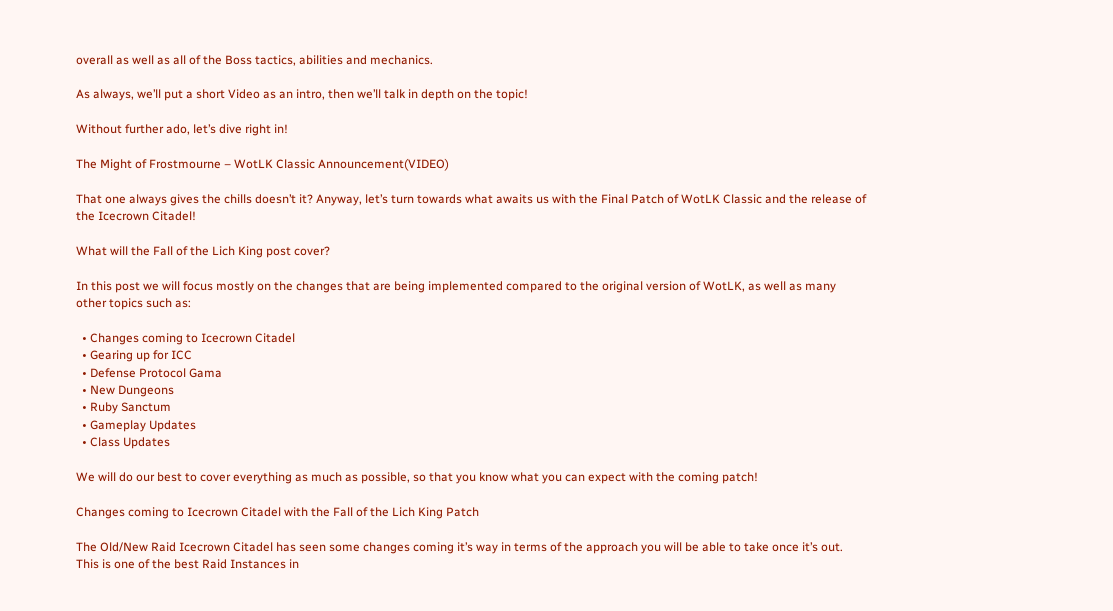overall as well as all of the Boss tactics, abilities and mechanics.

As always, we’ll put a short Video as an intro, then we’ll talk in depth on the topic!

Without further ado, let’s dive right in!

The Might of Frostmourne – WotLK Classic Announcement(VIDEO)

That one always gives the chills doesn’t it? Anyway, let’s turn towards what awaits us with the Final Patch of WotLK Classic and the release of the Icecrown Citadel!

What will the Fall of the Lich King post cover?

In this post we will focus mostly on the changes that are being implemented compared to the original version of WotLK, as well as many other topics such as:

  • Changes coming to Icecrown Citadel
  • Gearing up for ICC
  • Defense Protocol Gama
  • New Dungeons
  • Ruby Sanctum
  • Gameplay Updates
  • Class Updates

We will do our best to cover everything as much as possible, so that you know what you can expect with the coming patch!

Changes coming to Icecrown Citadel with the Fall of the Lich King Patch

The Old/New Raid Icecrown Citadel has seen some changes coming it’s way in terms of the approach you will be able to take once it’s out. This is one of the best Raid Instances in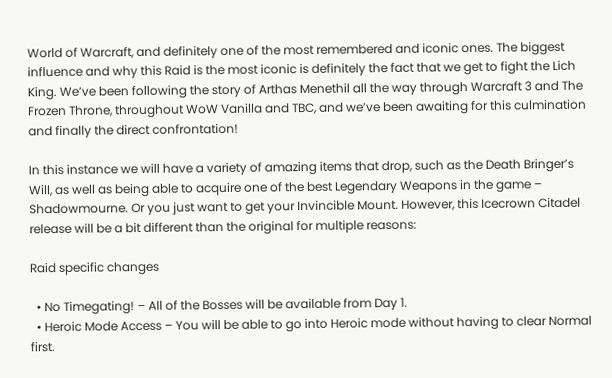World of Warcraft, and definitely one of the most remembered and iconic ones. The biggest influence and why this Raid is the most iconic is definitely the fact that we get to fight the Lich King. We’ve been following the story of Arthas Menethil all the way through Warcraft 3 and The Frozen Throne, throughout WoW Vanilla and TBC, and we’ve been awaiting for this culmination and finally the direct confrontation!

In this instance we will have a variety of amazing items that drop, such as the Death Bringer’s Will, as well as being able to acquire one of the best Legendary Weapons in the game – Shadowmourne. Or you just want to get your Invincible Mount. However, this Icecrown Citadel release will be a bit different than the original for multiple reasons:

Raid specific changes

  • No Timegating! – All of the Bosses will be available from Day 1.
  • Heroic Mode Access – You will be able to go into Heroic mode without having to clear Normal first.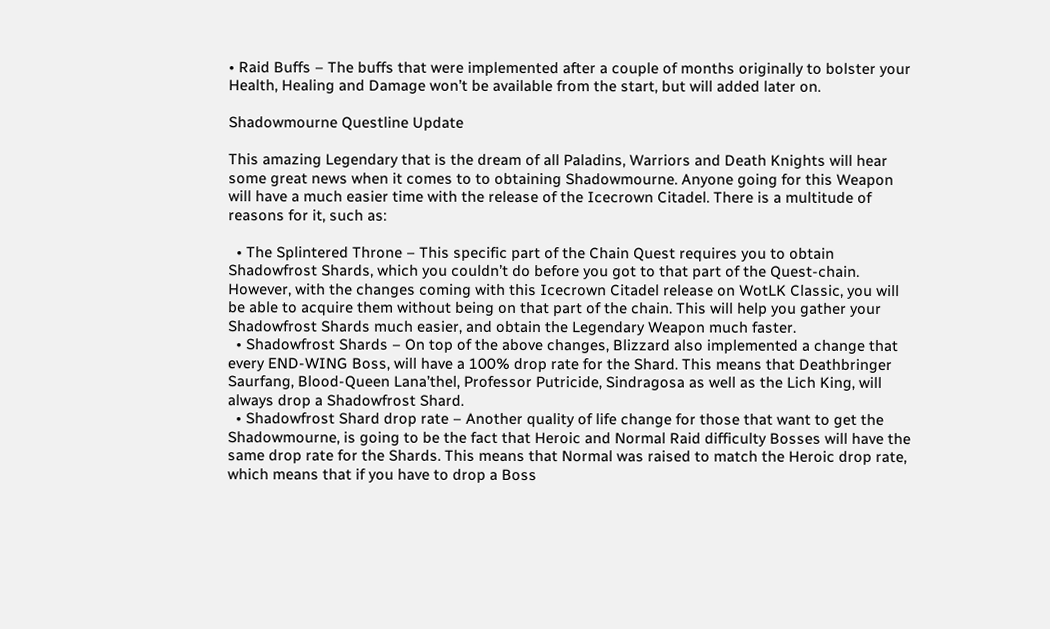• Raid Buffs – The buffs that were implemented after a couple of months originally to bolster your Health, Healing and Damage won’t be available from the start, but will added later on.

Shadowmourne Questline Update

This amazing Legendary that is the dream of all Paladins, Warriors and Death Knights will hear some great news when it comes to to obtaining Shadowmourne. Anyone going for this Weapon will have a much easier time with the release of the Icecrown Citadel. There is a multitude of reasons for it, such as:

  • The Splintered Throne – This specific part of the Chain Quest requires you to obtain Shadowfrost Shards, which you couldn’t do before you got to that part of the Quest-chain. However, with the changes coming with this Icecrown Citadel release on WotLK Classic, you will be able to acquire them without being on that part of the chain. This will help you gather your Shadowfrost Shards much easier, and obtain the Legendary Weapon much faster.
  • Shadowfrost Shards – On top of the above changes, Blizzard also implemented a change that every END-WING Boss, will have a 100% drop rate for the Shard. This means that Deathbringer Saurfang, Blood-Queen Lana’thel, Professor Putricide, Sindragosa as well as the Lich King, will always drop a Shadowfrost Shard.
  • Shadowfrost Shard drop rate – Another quality of life change for those that want to get the Shadowmourne, is going to be the fact that Heroic and Normal Raid difficulty Bosses will have the same drop rate for the Shards. This means that Normal was raised to match the Heroic drop rate, which means that if you have to drop a Boss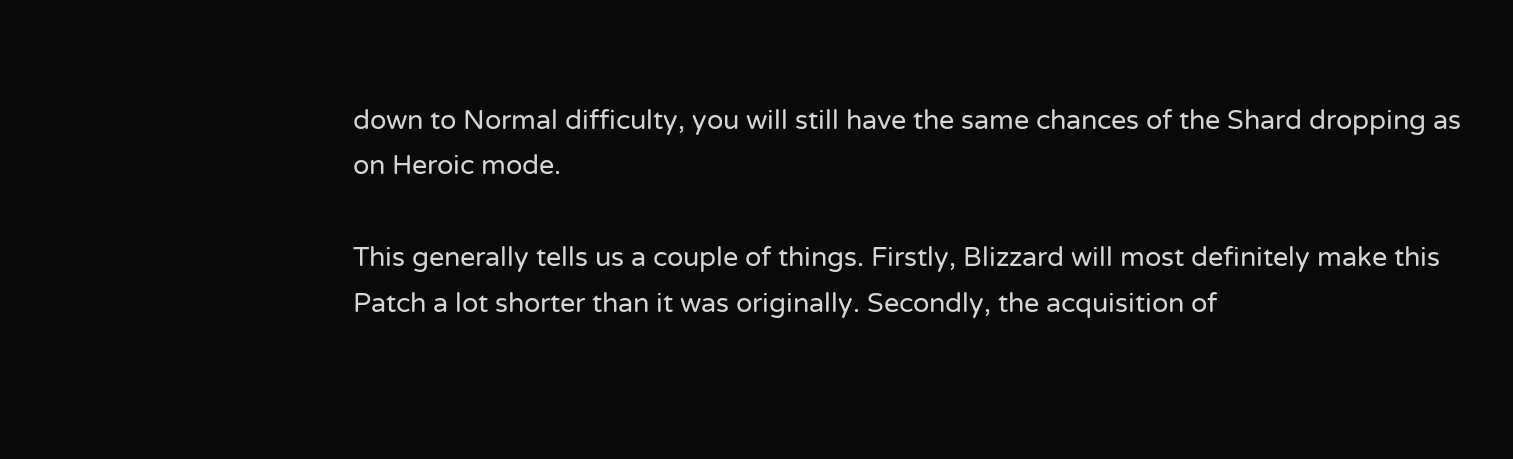down to Normal difficulty, you will still have the same chances of the Shard dropping as on Heroic mode.

This generally tells us a couple of things. Firstly, Blizzard will most definitely make this Patch a lot shorter than it was originally. Secondly, the acquisition of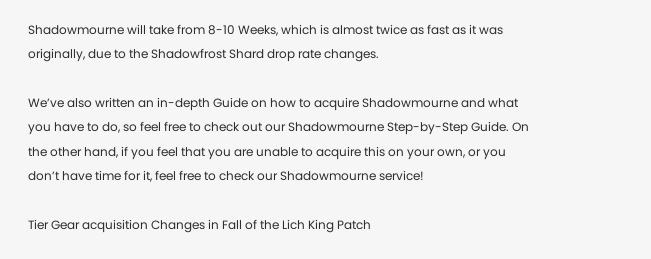Shadowmourne will take from 8-10 Weeks, which is almost twice as fast as it was originally, due to the Shadowfrost Shard drop rate changes.

We’ve also written an in-depth Guide on how to acquire Shadowmourne and what you have to do, so feel free to check out our Shadowmourne Step-by-Step Guide. On the other hand, if you feel that you are unable to acquire this on your own, or you don’t have time for it, feel free to check our Shadowmourne service!

Tier Gear acquisition Changes in Fall of the Lich King Patch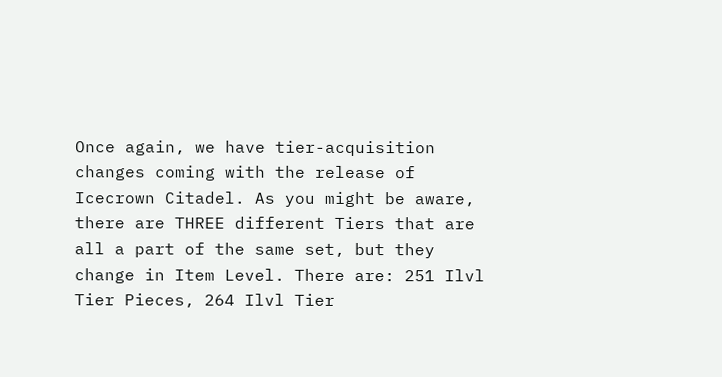Once again, we have tier-acquisition changes coming with the release of Icecrown Citadel. As you might be aware, there are THREE different Tiers that are all a part of the same set, but they change in Item Level. There are: 251 Ilvl Tier Pieces, 264 Ilvl Tier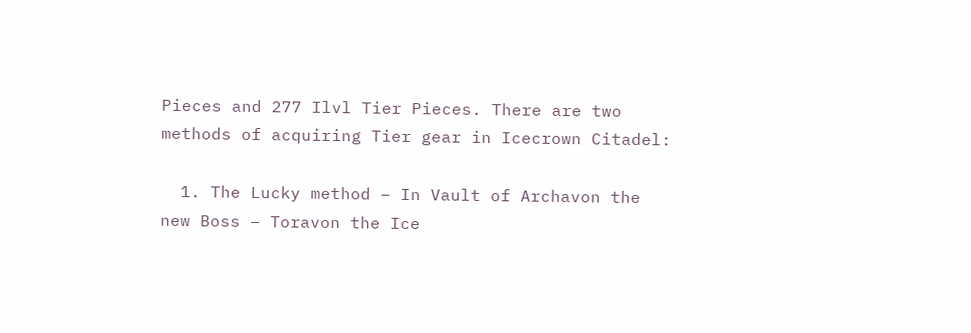Pieces and 277 Ilvl Tier Pieces. There are two methods of acquiring Tier gear in Icecrown Citadel:

  1. The Lucky method – In Vault of Archavon the new Boss – Toravon the Ice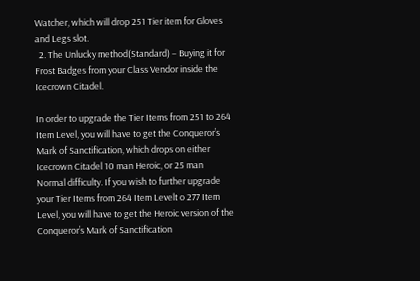Watcher, which will drop 251 Tier item for Gloves and Legs slot.
  2. The Unlucky method(Standard) – Buying it for Frost Badges from your Class Vendor inside the Icecrown Citadel.

In order to upgrade the Tier Items from 251 to 264 Item Level, you will have to get the Conqueror’s Mark of Sanctification, which drops on either Icecrown Citadel 10 man Heroic, or 25 man Normal difficulty. If you wish to further upgrade your Tier Items from 264 Item Levelt o 277 Item Level, you will have to get the Heroic version of the Conqueror’s Mark of Sanctification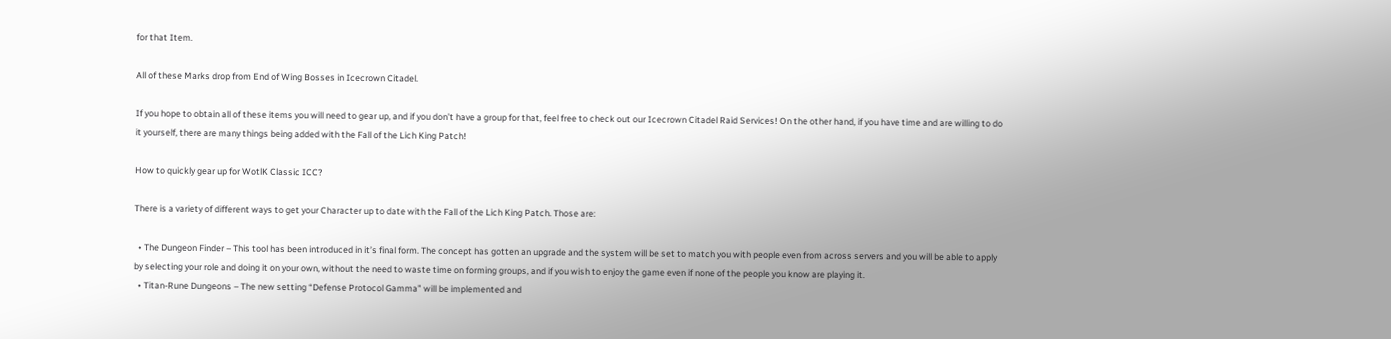for that Item.

All of these Marks drop from End of Wing Bosses in Icecrown Citadel.

If you hope to obtain all of these items you will need to gear up, and if you don’t have a group for that, feel free to check out our Icecrown Citadel Raid Services! On the other hand, if you have time and are willing to do it yourself, there are many things being added with the Fall of the Lich King Patch!

How to quickly gear up for WotlK Classic ICC?

There is a variety of different ways to get your Character up to date with the Fall of the Lich King Patch. Those are:

  • The Dungeon Finder – This tool has been introduced in it’s final form. The concept has gotten an upgrade and the system will be set to match you with people even from across servers and you will be able to apply by selecting your role and doing it on your own, without the need to waste time on forming groups, and if you wish to enjoy the game even if none of the people you know are playing it.
  • Titan-Rune Dungeons – The new setting “Defense Protocol Gamma” will be implemented and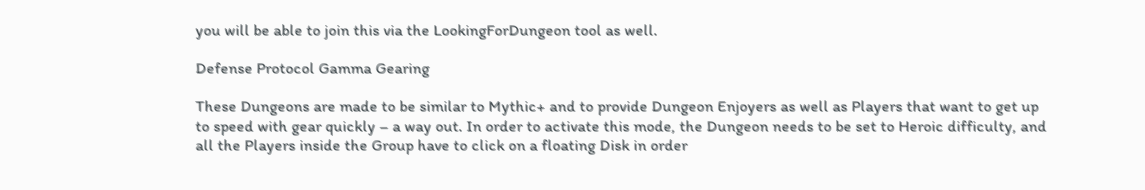you will be able to join this via the LookingForDungeon tool as well.

Defense Protocol Gamma Gearing

These Dungeons are made to be similar to Mythic+ and to provide Dungeon Enjoyers as well as Players that want to get up to speed with gear quickly – a way out. In order to activate this mode, the Dungeon needs to be set to Heroic difficulty, and all the Players inside the Group have to click on a floating Disk in order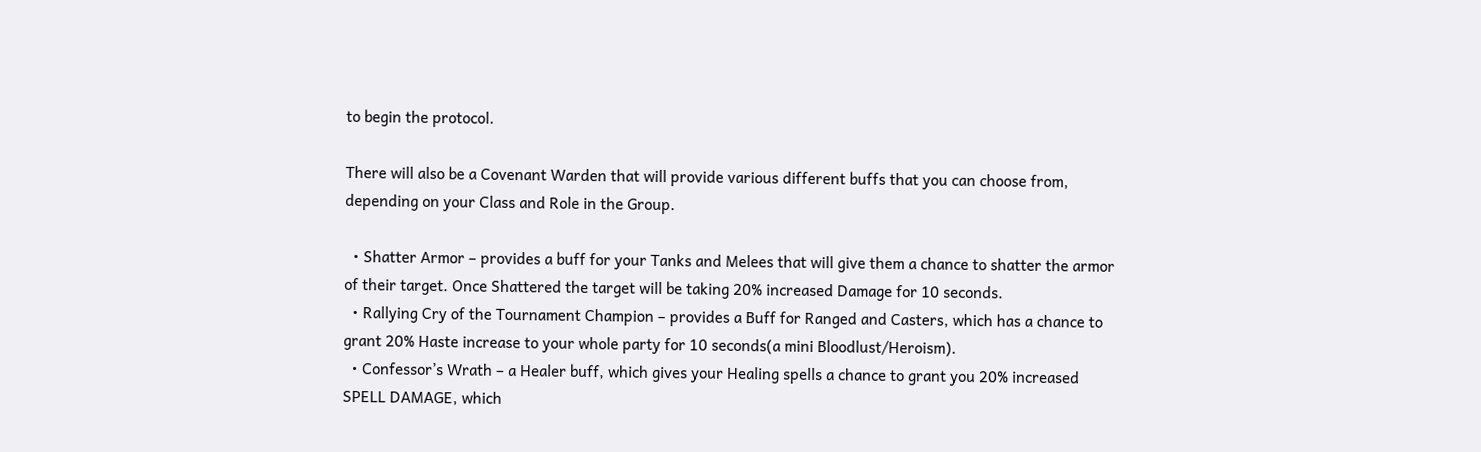to begin the protocol.

There will also be a Covenant Warden that will provide various different buffs that you can choose from, depending on your Class and Role in the Group.

  • Shatter Armor – provides a buff for your Tanks and Melees that will give them a chance to shatter the armor of their target. Once Shattered the target will be taking 20% increased Damage for 10 seconds.
  • Rallying Cry of the Tournament Champion – provides a Buff for Ranged and Casters, which has a chance to grant 20% Haste increase to your whole party for 10 seconds(a mini Bloodlust/Heroism).
  • Confessor’s Wrath – a Healer buff, which gives your Healing spells a chance to grant you 20% increased SPELL DAMAGE, which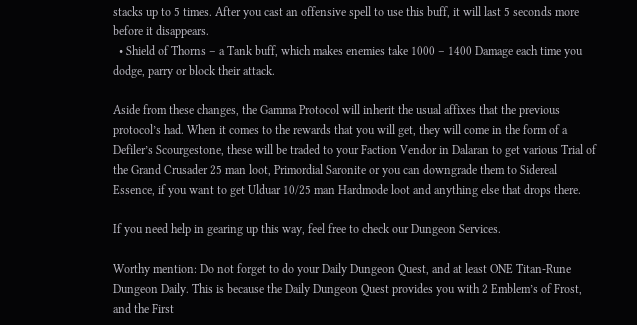stacks up to 5 times. After you cast an offensive spell to use this buff, it will last 5 seconds more before it disappears.
  • Shield of Thorns – a Tank buff, which makes enemies take 1000 – 1400 Damage each time you dodge, parry or block their attack.

Aside from these changes, the Gamma Protocol will inherit the usual affixes that the previous protocol’s had. When it comes to the rewards that you will get, they will come in the form of a Defiler’s Scourgestone, these will be traded to your Faction Vendor in Dalaran to get various Trial of the Grand Crusader 25 man loot, Primordial Saronite or you can downgrade them to Sidereal Essence, if you want to get Ulduar 10/25 man Hardmode loot and anything else that drops there.

If you need help in gearing up this way, feel free to check our Dungeon Services.

Worthy mention: Do not forget to do your Daily Dungeon Quest, and at least ONE Titan-Rune Dungeon Daily. This is because the Daily Dungeon Quest provides you with 2 Emblem’s of Frost, and the First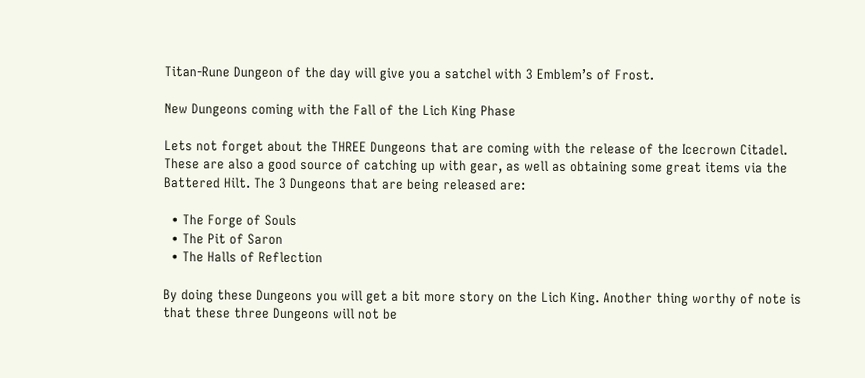Titan-Rune Dungeon of the day will give you a satchel with 3 Emblem’s of Frost.

New Dungeons coming with the Fall of the Lich King Phase

Lets not forget about the THREE Dungeons that are coming with the release of the Icecrown Citadel. These are also a good source of catching up with gear, as well as obtaining some great items via the Battered Hilt. The 3 Dungeons that are being released are:

  • The Forge of Souls
  • The Pit of Saron
  • The Halls of Reflection

By doing these Dungeons you will get a bit more story on the Lich King. Another thing worthy of note is that these three Dungeons will not be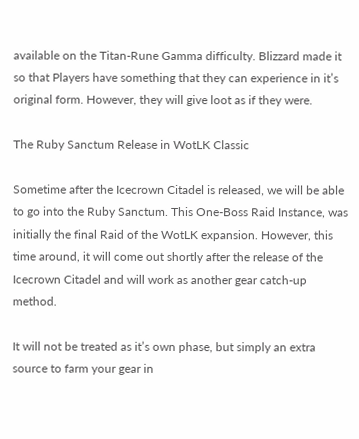available on the Titan-Rune Gamma difficulty. Blizzard made it so that Players have something that they can experience in it’s original form. However, they will give loot as if they were.

The Ruby Sanctum Release in WotLK Classic

Sometime after the Icecrown Citadel is released, we will be able to go into the Ruby Sanctum. This One-Boss Raid Instance, was initially the final Raid of the WotLK expansion. However, this time around, it will come out shortly after the release of the Icecrown Citadel and will work as another gear catch-up method.

It will not be treated as it’s own phase, but simply an extra source to farm your gear in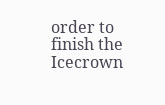order to finish the Icecrown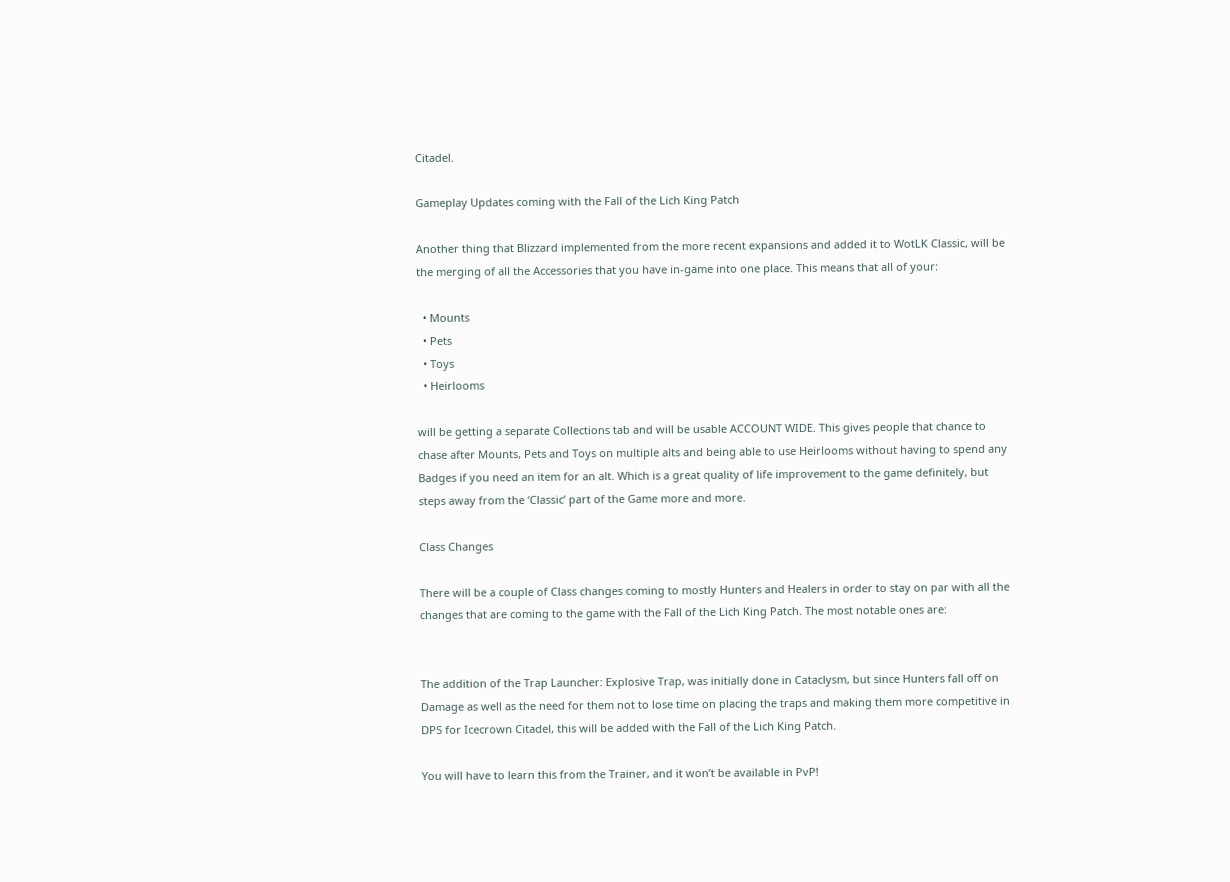Citadel.

Gameplay Updates coming with the Fall of the Lich King Patch

Another thing that Blizzard implemented from the more recent expansions and added it to WotLK Classic, will be the merging of all the Accessories that you have in-game into one place. This means that all of your:

  • Mounts
  • Pets
  • Toys
  • Heirlooms

will be getting a separate Collections tab and will be usable ACCOUNT WIDE. This gives people that chance to chase after Mounts, Pets and Toys on multiple alts and being able to use Heirlooms without having to spend any Badges if you need an item for an alt. Which is a great quality of life improvement to the game definitely, but steps away from the ‘Classic’ part of the Game more and more.

Class Changes

There will be a couple of Class changes coming to mostly Hunters and Healers in order to stay on par with all the changes that are coming to the game with the Fall of the Lich King Patch. The most notable ones are:


The addition of the Trap Launcher: Explosive Trap, was initially done in Cataclysm, but since Hunters fall off on Damage as well as the need for them not to lose time on placing the traps and making them more competitive in DPS for Icecrown Citadel, this will be added with the Fall of the Lich King Patch.

You will have to learn this from the Trainer, and it won’t be available in PvP!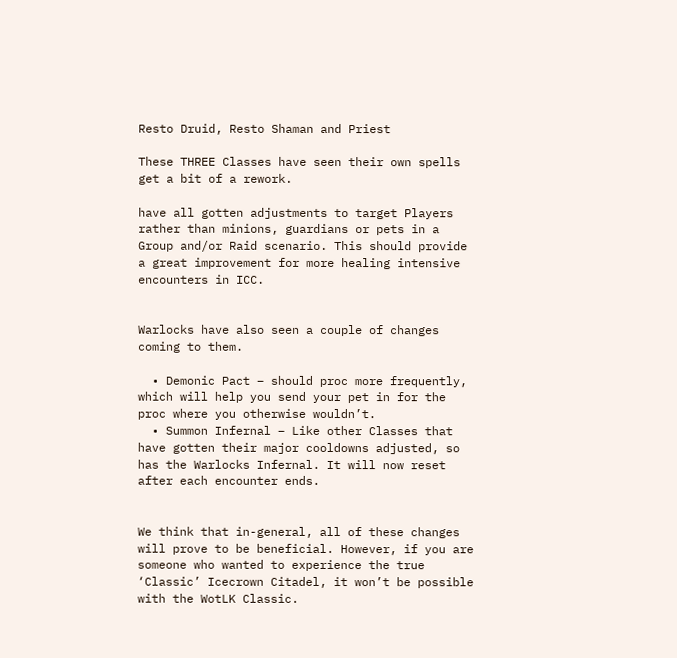Resto Druid, Resto Shaman and Priest

These THREE Classes have seen their own spells get a bit of a rework.

have all gotten adjustments to target Players rather than minions, guardians or pets in a Group and/or Raid scenario. This should provide a great improvement for more healing intensive encounters in ICC.


Warlocks have also seen a couple of changes coming to them.

  • Demonic Pact – should proc more frequently, which will help you send your pet in for the proc where you otherwise wouldn’t.
  • Summon Infernal – Like other Classes that have gotten their major cooldowns adjusted, so has the Warlocks Infernal. It will now reset after each encounter ends.


We think that in-general, all of these changes will prove to be beneficial. However, if you are someone who wanted to experience the true ‘Classic’ Icecrown Citadel, it won’t be possible with the WotLK Classic.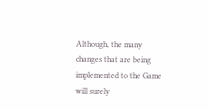Although, the many changes that are being implemented to the Game will surely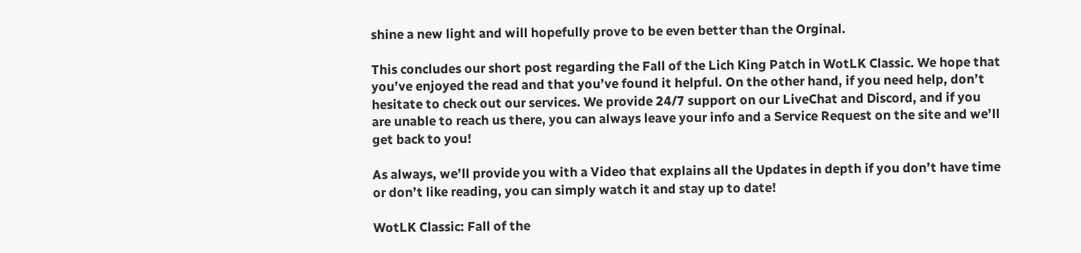shine a new light and will hopefully prove to be even better than the Orginal.

This concludes our short post regarding the Fall of the Lich King Patch in WotLK Classic. We hope that you’ve enjoyed the read and that you’ve found it helpful. On the other hand, if you need help, don’t hesitate to check out our services. We provide 24/7 support on our LiveChat and Discord, and if you are unable to reach us there, you can always leave your info and a Service Request on the site and we’ll get back to you!

As always, we’ll provide you with a Video that explains all the Updates in depth if you don’t have time or don’t like reading, you can simply watch it and stay up to date!

WotLK Classic: Fall of the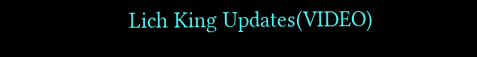Lich King Updates(VIDEO)